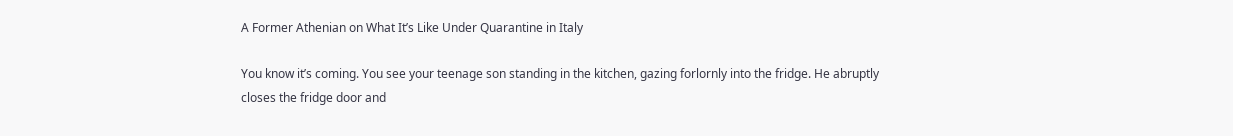A Former Athenian on What It’s Like Under Quarantine in Italy

You know it’s coming. You see your teenage son standing in the kitchen, gazing forlornly into the fridge. He abruptly closes the fridge door and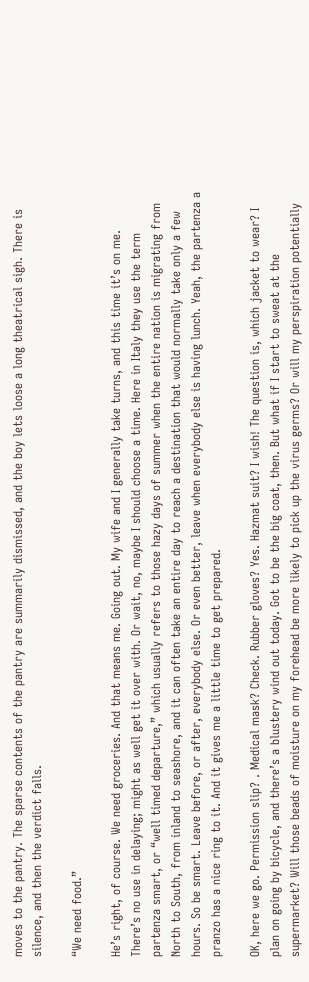moves to the pantry. The sparse contents of the pantry are summarily dismissed, and the boy lets loose a long theatrical sigh. There is silence, and then the verdict falls.

“We need food.”

He’s right, of course. We need groceries. And that means me. Going out. My wife and I generally take turns, and this time it’s on me. There’s no use in delaying; might as well get it over with. Or wait, no, maybe I should choose a time. Here in Italy they use the term partenza smart, or “well timed departure,” which usually refers to those hazy days of summer when the entire nation is migrating from North to South, from inland to seashore, and it can often take an entire day to reach a destination that would normally take only a few hours. So be smart. Leave before, or after, everybody else. Or even better, leave when everybody else is having lunch. Yeah, the partenza a pranzo has a nice ring to it. And it gives me a little time to get prepared.

OK, here we go. Permission slip? . Medical mask? Check. Rubber gloves? Yes. Hazmat suit? I wish! The question is, which jacket to wear? I plan on going by bicycle, and there’s a blustery wind out today. Got to be the big coat, then. But what if I start to sweat at the supermarket? Will those beads of moisture on my forehead be more likely to pick up the virus germs? Or will my perspiration potentially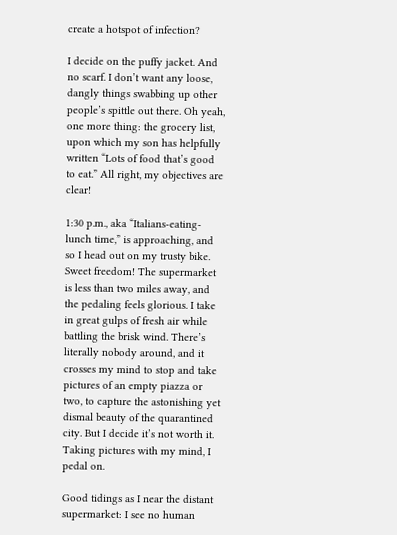create a hotspot of infection?

I decide on the puffy jacket. And no scarf. I don’t want any loose, dangly things swabbing up other people’s spittle out there. Oh yeah, one more thing: the grocery list, upon which my son has helpfully written “Lots of food that’s good to eat.” All right, my objectives are clear!

1:30 p.m., aka “Italians-eating-lunch time,” is approaching, and so I head out on my trusty bike. Sweet freedom! The supermarket is less than two miles away, and the pedaling feels glorious. I take in great gulps of fresh air while battling the brisk wind. There’s literally nobody around, and it crosses my mind to stop and take pictures of an empty piazza or two, to capture the astonishing yet dismal beauty of the quarantined city. But I decide it’s not worth it. Taking pictures with my mind, I pedal on.

Good tidings as I near the distant supermarket: I see no human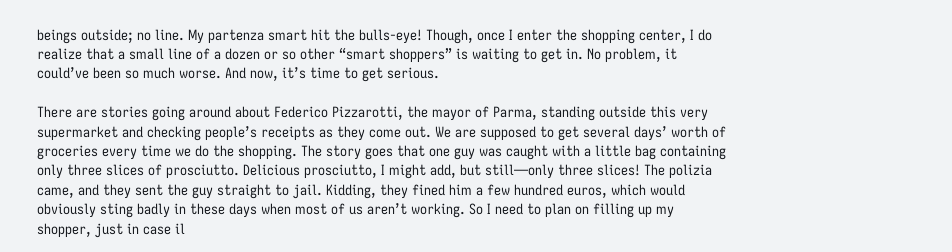beings outside; no line. My partenza smart hit the bulls-eye! Though, once I enter the shopping center, I do realize that a small line of a dozen or so other “smart shoppers” is waiting to get in. No problem, it could’ve been so much worse. And now, it’s time to get serious.

There are stories going around about Federico Pizzarotti, the mayor of Parma, standing outside this very supermarket and checking people’s receipts as they come out. We are supposed to get several days’ worth of groceries every time we do the shopping. The story goes that one guy was caught with a little bag containing only three slices of prosciutto. Delicious prosciutto, I might add, but still—only three slices! The polizia came, and they sent the guy straight to jail. Kidding, they fined him a few hundred euros, which would obviously sting badly in these days when most of us aren’t working. So I need to plan on filling up my shopper, just in case il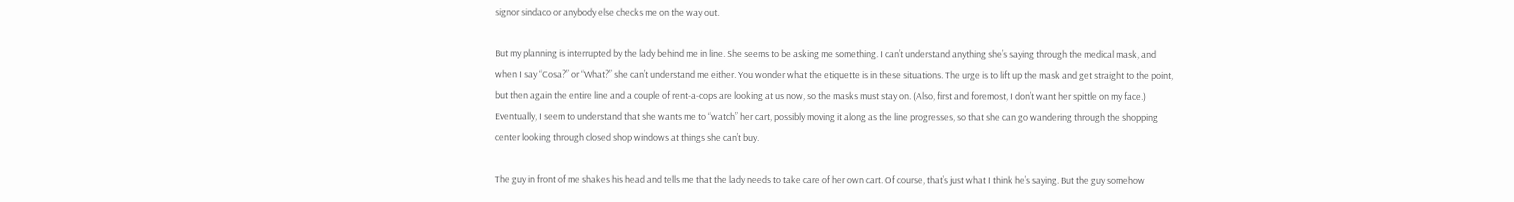signor sindaco or anybody else checks me on the way out.

But my planning is interrupted by the lady behind me in line. She seems to be asking me something. I can’t understand anything she’s saying through the medical mask, and when I say “Cosa?” or “What?” she can’t understand me either. You wonder what the etiquette is in these situations. The urge is to lift up the mask and get straight to the point, but then again the entire line and a couple of rent-a-cops are looking at us now, so the masks must stay on. (Also, first and foremost, I don’t want her spittle on my face.) Eventually, I seem to understand that she wants me to “watch” her cart, possibly moving it along as the line progresses, so that she can go wandering through the shopping center looking through closed shop windows at things she can’t buy.

The guy in front of me shakes his head and tells me that the lady needs to take care of her own cart. Of course, that’s just what I think he’s saying. But the guy somehow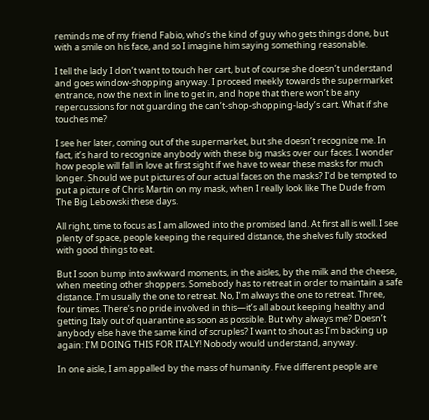reminds me of my friend Fabio, who’s the kind of guy who gets things done, but with a smile on his face, and so I imagine him saying something reasonable.

I tell the lady I don’t want to touch her cart, but of course she doesn’t understand and goes window-shopping anyway. I proceed meekly towards the supermarket entrance, now the next in line to get in, and hope that there won’t be any repercussions for not guarding the can’t-shop-shopping-lady’s cart. What if she touches me?

I see her later, coming out of the supermarket, but she doesn’t recognize me. In fact, it’s hard to recognize anybody with these big masks over our faces. I wonder how people will fall in love at first sight if we have to wear these masks for much longer. Should we put pictures of our actual faces on the masks? I’d be tempted to put a picture of Chris Martin on my mask, when I really look like The Dude from The Big Lebowski these days.

All right, time to focus as I am allowed into the promised land. At first all is well. I see plenty of space, people keeping the required distance, the shelves fully stocked with good things to eat.

But I soon bump into awkward moments, in the aisles, by the milk and the cheese, when meeting other shoppers. Somebody has to retreat in order to maintain a safe distance. I’m usually the one to retreat. No, I’m always the one to retreat. Three, four times. There’s no pride involved in this—it’s all about keeping healthy and getting Italy out of quarantine as soon as possible. But why always me? Doesn’t anybody else have the same kind of scruples? I want to shout as I’m backing up again: I’M DOING THIS FOR ITALY! Nobody would understand, anyway.

In one aisle, I am appalled by the mass of humanity. Five different people are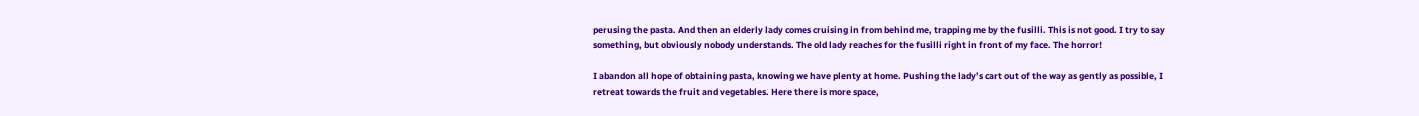perusing the pasta. And then an elderly lady comes cruising in from behind me, trapping me by the fusilli. This is not good. I try to say something, but obviously nobody understands. The old lady reaches for the fusilli right in front of my face. The horror!

I abandon all hope of obtaining pasta, knowing we have plenty at home. Pushing the lady’s cart out of the way as gently as possible, I retreat towards the fruit and vegetables. Here there is more space,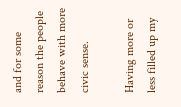and for some reason the people behave with more civic sense.

Having more or less filled up my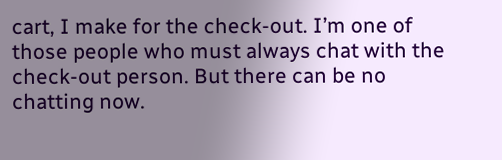cart, I make for the check-out. I’m one of those people who must always chat with the check-out person. But there can be no chatting now.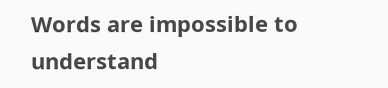Words are impossible to understand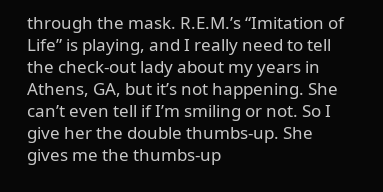through the mask. R.E.M.’s “Imitation of Life” is playing, and I really need to tell the check-out lady about my years in Athens, GA, but it’s not happening. She can’t even tell if I’m smiling or not. So I give her the double thumbs-up. She gives me the thumbs-up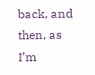back, and then, as I’m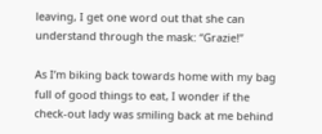leaving, I get one word out that she can understand through the mask: “Grazie!”

As I’m biking back towards home with my bag full of good things to eat, I wonder if the check-out lady was smiling back at me behind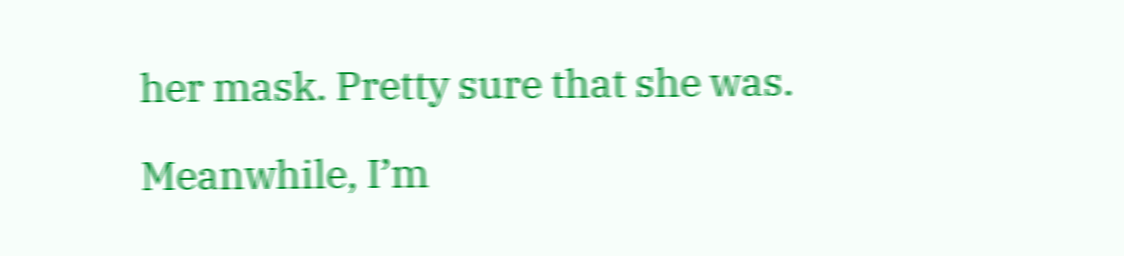her mask. Pretty sure that she was.

Meanwhile, I’m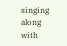singing along with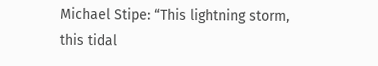Michael Stipe: “This lightning storm, this tidal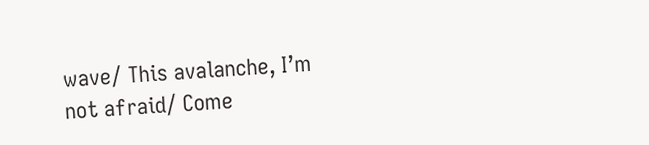wave/ This avalanche, I’m not afraid/ Come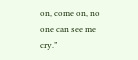on, come on, no one can see me cry.”